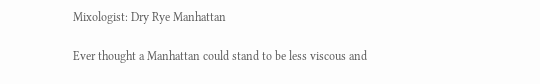Mixologist: Dry Rye Manhattan

Ever thought a Manhattan could stand to be less viscous and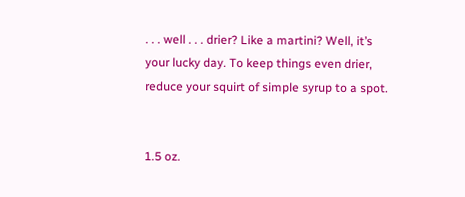. . . well . . . drier? Like a martini? Well, it’s your lucky day. To keep things even drier, reduce your squirt of simple syrup to a spot.


1.5 oz.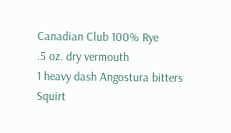Canadian Club 100% Rye
.5 oz. dry vermouth
1 heavy dash Angostura bitters
Squirt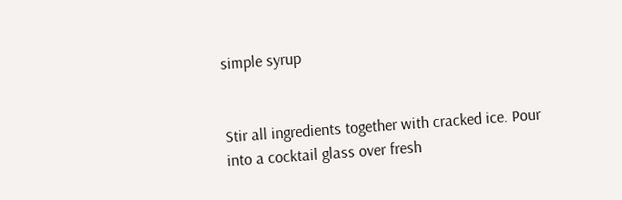simple syrup


Stir all ingredients together with cracked ice. Pour into a cocktail glass over fresh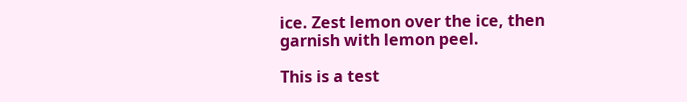ice. Zest lemon over the ice, then garnish with lemon peel.

This is a test